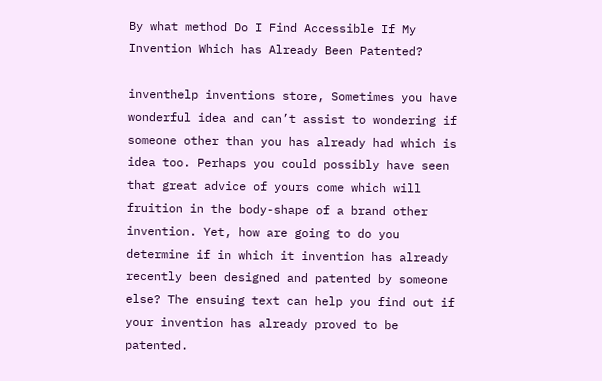By what method Do I Find Accessible If My Invention Which has Already Been Patented?

inventhelp inventions store, Sometimes you have wonderful idea and can’t assist to wondering if someone other than you has already had which is idea too. Perhaps you could possibly have seen that great advice of yours come which will fruition in the body-shape of a brand other invention. Yet, how are going to do you determine if in which it invention has already recently been designed and patented by someone else? The ensuing text can help you find out if your invention has already proved to be patented.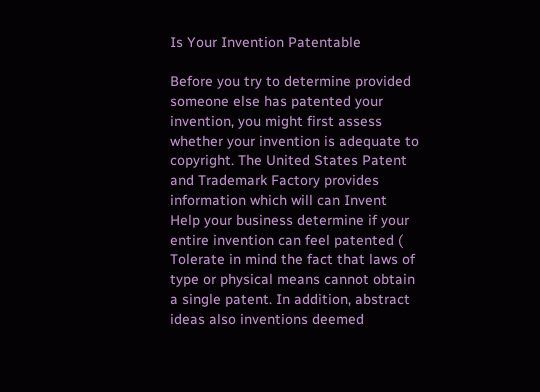Is Your Invention Patentable

Before you try to determine provided someone else has patented your invention, you might first assess whether your invention is adequate to copyright. The United States Patent and Trademark Factory provides information which will can Invent Help your business determine if your entire invention can feel patented ( Tolerate in mind the fact that laws of type or physical means cannot obtain a single patent. In addition, abstract ideas also inventions deemed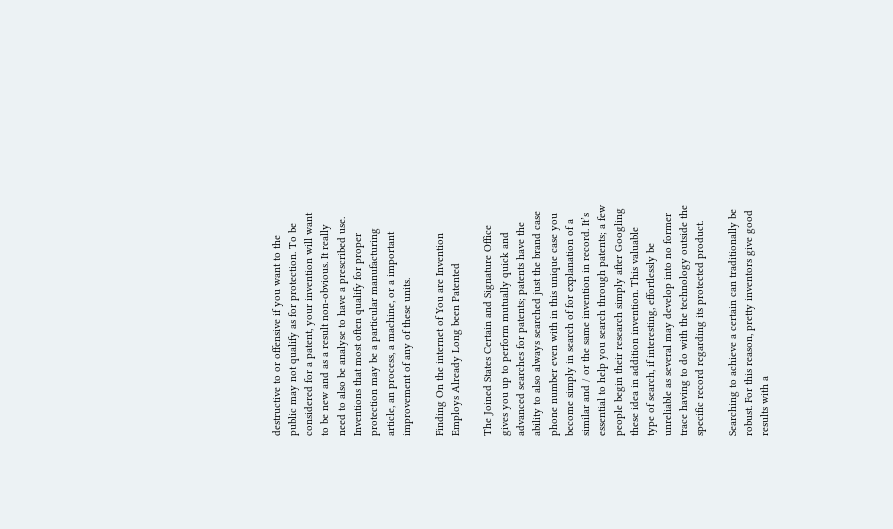destructive to or offensive if you want to the public may not qualify as for protection. To be considered for a patent, your invention will want to be new and as a result non-obvious. It really need to also be analyse to have a prescribed use. Inventions that most often qualify for proper protection may be a particular manufacturing article, an process, a machine, or a important improvement of any of these units.

Finding On the internet of You are Invention Employs Already Long been Patented

The Joined States Certain and Signature Office gives you up to perform mutually quick and advanced searches for patents; patents have the ability to also always searched just the brand case phone number even with in this unique case you become simply in search of for explanation of a similar and / or the same invention in record. It’s essential to help you search through patents; a few people begin their research simply after Googling these idea in addition invention. This valuable type of search, if interesting, effortlessly be unreliable as several may develop into no former trace having to do with the technology outside the specific record regarding its protected product.

Searching to achieve a certain can traditionally be robust. For this reason, pretty inventors give good results with a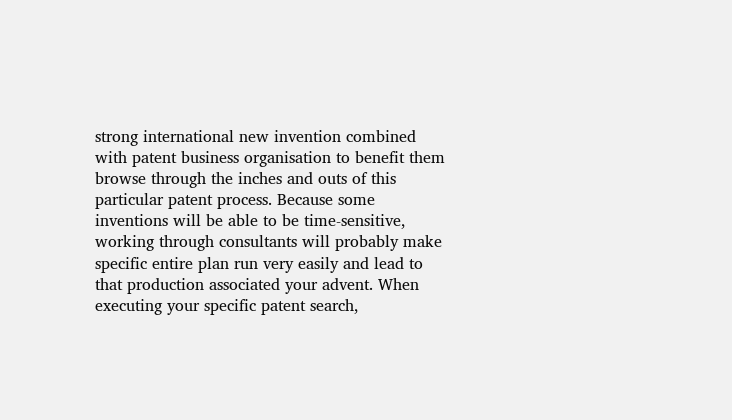strong international new invention combined with patent business organisation to benefit them browse through the inches and outs of this particular patent process. Because some inventions will be able to be time-sensitive, working through consultants will probably make specific entire plan run very easily and lead to that production associated your advent. When executing your specific patent search,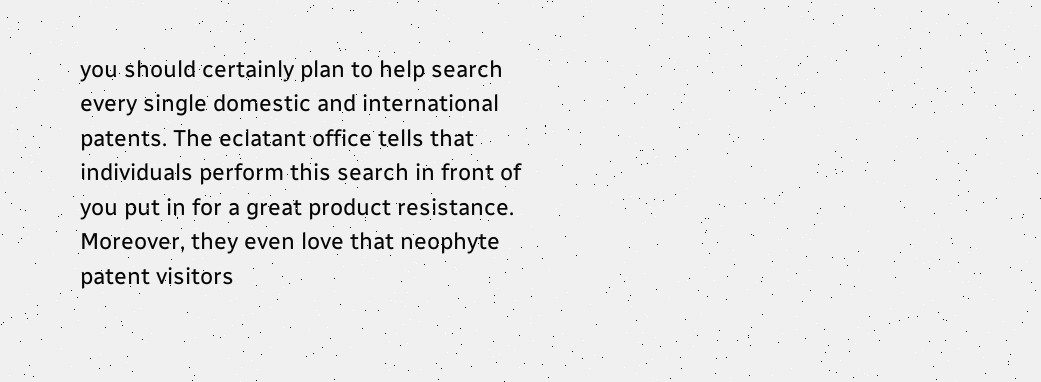you should certainly plan to help search every single domestic and international patents. The eclatant office tells that individuals perform this search in front of you put in for a great product resistance. Moreover, they even love that neophyte patent visitors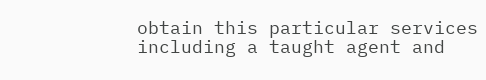obtain this particular services including a taught agent and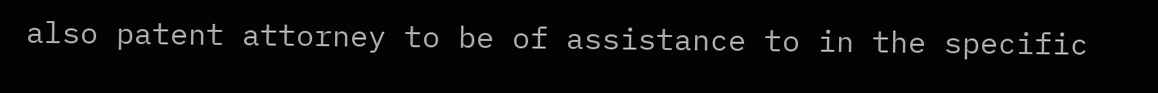also patent attorney to be of assistance to in the specific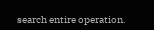search entire operation.